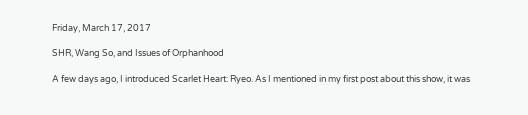Friday, March 17, 2017

SHR, Wang So, and Issues of Orphanhood

A few days ago, I introduced Scarlet Heart: Ryeo. As I mentioned in my first post about this show, it was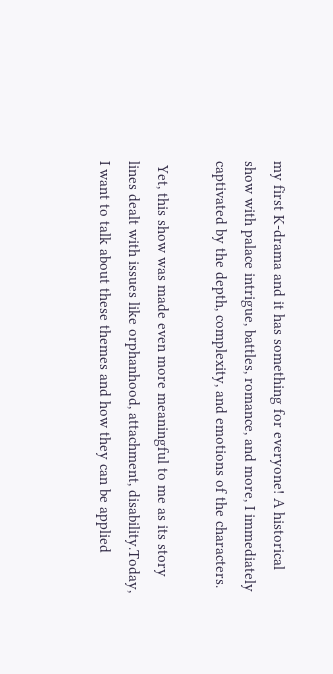my first K-drama and it has something for everyone! A historical show with palace intrigue, battles, romance, and more, I immediately captivated by the depth, complexity, and emotions of the characters.

 Yet, this show was made even more meaningful to me as its story lines dealt with issues like orphanhood, attachment, disability.Today, I want to talk about these themes and how they can be applied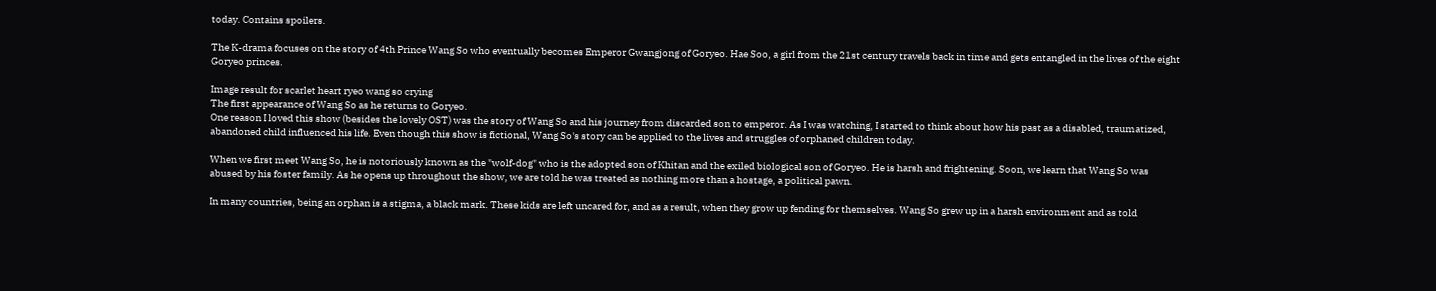today. Contains spoilers.

The K-drama focuses on the story of 4th Prince Wang So who eventually becomes Emperor Gwangjong of Goryeo. Hae Soo, a girl from the 21st century travels back in time and gets entangled in the lives of the eight Goryeo princes.

Image result for scarlet heart ryeo wang so crying
The first appearance of Wang So as he returns to Goryeo.
One reason I loved this show (besides the lovely OST) was the story of Wang So and his journey from discarded son to emperor. As I was watching, I started to think about how his past as a disabled, traumatized, abandoned child influenced his life. Even though this show is fictional, Wang So's story can be applied to the lives and struggles of orphaned children today.

When we first meet Wang So, he is notoriously known as the "wolf-dog" who is the adopted son of Khitan and the exiled biological son of Goryeo. He is harsh and frightening. Soon, we learn that Wang So was abused by his foster family. As he opens up throughout the show, we are told he was treated as nothing more than a hostage, a political pawn.

In many countries, being an orphan is a stigma, a black mark. These kids are left uncared for, and as a result, when they grow up fending for themselves. Wang So grew up in a harsh environment and as told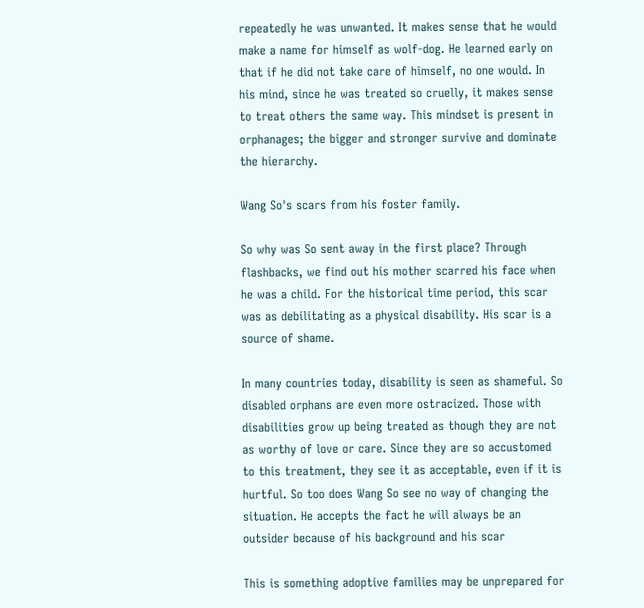repeatedly he was unwanted. It makes sense that he would make a name for himself as wolf-dog. He learned early on that if he did not take care of himself, no one would. In his mind, since he was treated so cruelly, it makes sense to treat others the same way. This mindset is present in orphanages; the bigger and stronger survive and dominate the hierarchy.

Wang So's scars from his foster family.

So why was So sent away in the first place? Through flashbacks, we find out his mother scarred his face when he was a child. For the historical time period, this scar was as debilitating as a physical disability. His scar is a source of shame.

In many countries today, disability is seen as shameful. So disabled orphans are even more ostracized. Those with disabilities grow up being treated as though they are not as worthy of love or care. Since they are so accustomed to this treatment, they see it as acceptable, even if it is hurtful. So too does Wang So see no way of changing the situation. He accepts the fact he will always be an outsider because of his background and his scar

This is something adoptive families may be unprepared for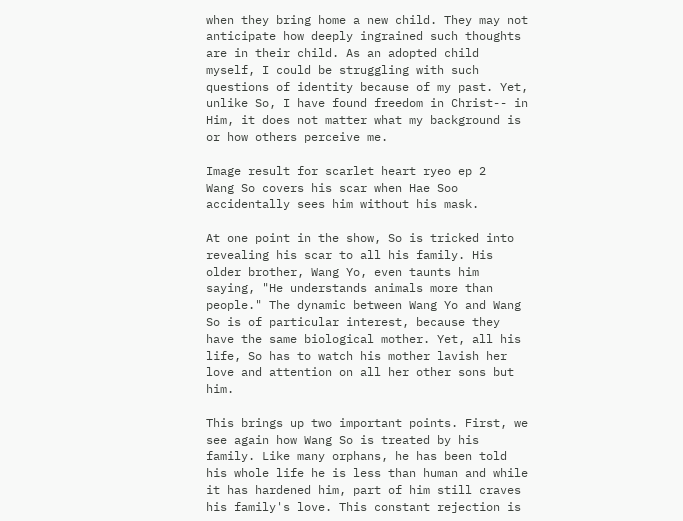when they bring home a new child. They may not anticipate how deeply ingrained such thoughts are in their child. As an adopted child myself, I could be struggling with such questions of identity because of my past. Yet, unlike So, I have found freedom in Christ-- in Him, it does not matter what my background is or how others perceive me.

Image result for scarlet heart ryeo ep 2
Wang So covers his scar when Hae Soo
accidentally sees him without his mask.

At one point in the show, So is tricked into revealing his scar to all his family. His older brother, Wang Yo, even taunts him saying, "He understands animals more than people." The dynamic between Wang Yo and Wang So is of particular interest, because they have the same biological mother. Yet, all his life, So has to watch his mother lavish her love and attention on all her other sons but him.

This brings up two important points. First, we see again how Wang So is treated by his family. Like many orphans, he has been told his whole life he is less than human and while it has hardened him, part of him still craves his family's love. This constant rejection is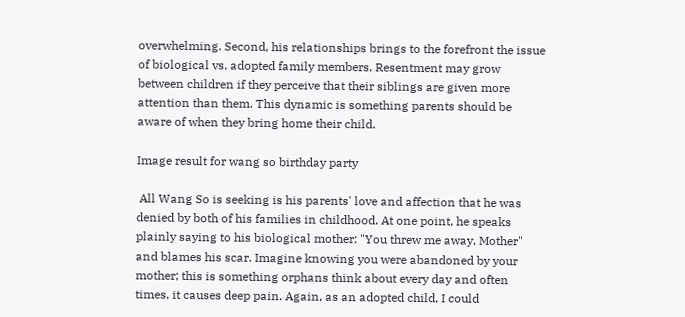overwhelming. Second, his relationships brings to the forefront the issue of biological vs. adopted family members. Resentment may grow between children if they perceive that their siblings are given more attention than them. This dynamic is something parents should be aware of when they bring home their child.

Image result for wang so birthday party

 All Wang So is seeking is his parents' love and affection that he was denied by both of his families in childhood. At one point, he speaks plainly saying to his biological mother: "You threw me away, Mother" and blames his scar. Imagine knowing you were abandoned by your mother; this is something orphans think about every day and often times, it causes deep pain. Again, as an adopted child, I could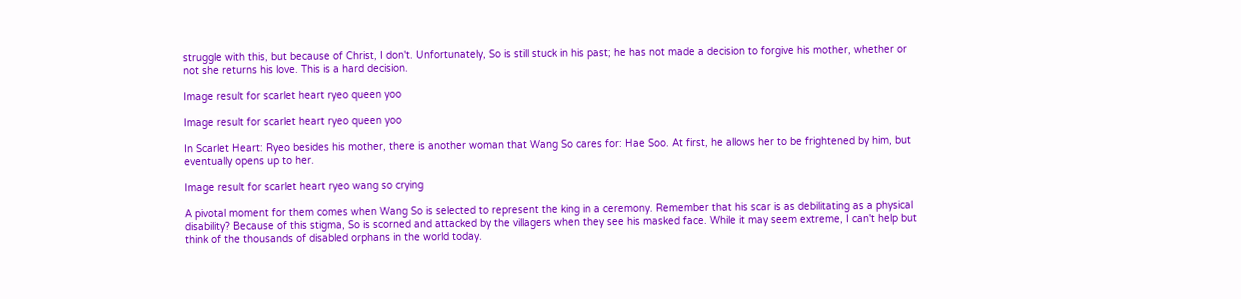struggle with this, but because of Christ, I don't. Unfortunately, So is still stuck in his past; he has not made a decision to forgive his mother, whether or not she returns his love. This is a hard decision.

Image result for scarlet heart ryeo queen yoo

Image result for scarlet heart ryeo queen yoo

In Scarlet Heart: Ryeo besides his mother, there is another woman that Wang So cares for: Hae Soo. At first, he allows her to be frightened by him, but eventually opens up to her.

Image result for scarlet heart ryeo wang so crying

A pivotal moment for them comes when Wang So is selected to represent the king in a ceremony. Remember that his scar is as debilitating as a physical disability? Because of this stigma, So is scorned and attacked by the villagers when they see his masked face. While it may seem extreme, I can't help but think of the thousands of disabled orphans in the world today.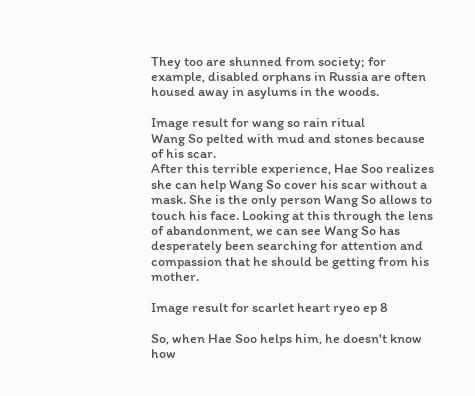They too are shunned from society; for example, disabled orphans in Russia are often housed away in asylums in the woods.

Image result for wang so rain ritual
Wang So pelted with mud and stones because of his scar.
After this terrible experience, Hae Soo realizes she can help Wang So cover his scar without a mask. She is the only person Wang So allows to touch his face. Looking at this through the lens of abandonment, we can see Wang So has desperately been searching for attention and compassion that he should be getting from his mother.

Image result for scarlet heart ryeo ep 8

So, when Hae Soo helps him, he doesn't know how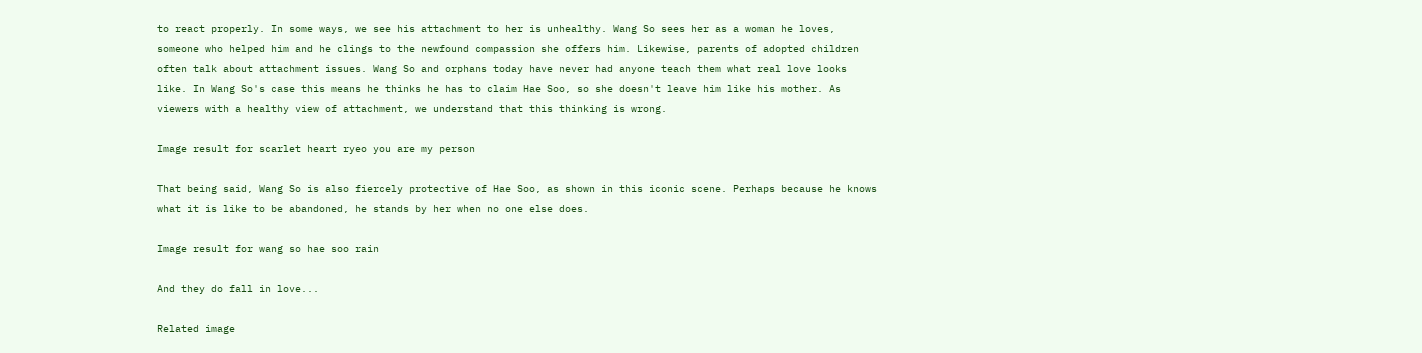to react properly. In some ways, we see his attachment to her is unhealthy. Wang So sees her as a woman he loves, someone who helped him and he clings to the newfound compassion she offers him. Likewise, parents of adopted children often talk about attachment issues. Wang So and orphans today have never had anyone teach them what real love looks like. In Wang So's case this means he thinks he has to claim Hae Soo, so she doesn't leave him like his mother. As viewers with a healthy view of attachment, we understand that this thinking is wrong.

Image result for scarlet heart ryeo you are my person

That being said, Wang So is also fiercely protective of Hae Soo, as shown in this iconic scene. Perhaps because he knows what it is like to be abandoned, he stands by her when no one else does.

Image result for wang so hae soo rain

And they do fall in love...

Related image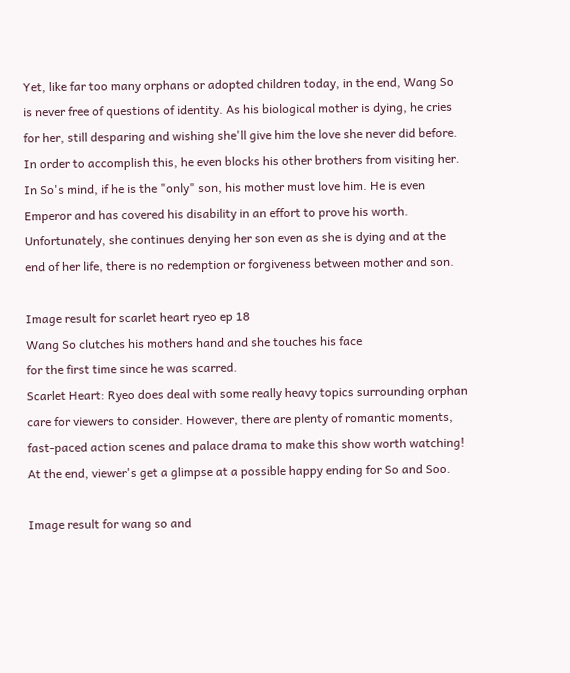Yet, like far too many orphans or adopted children today, in the end, Wang So is never free of questions of identity. As his biological mother is dying, he cries for her, still desparing and wishing she'll give him the love she never did before. In order to accomplish this, he even blocks his other brothers from visiting her. In So's mind, if he is the "only" son, his mother must love him. He is even Emperor and has covered his disability in an effort to prove his worth. Unfortunately, she continues denying her son even as she is dying and at the end of her life, there is no redemption or forgiveness between mother and son.

Image result for scarlet heart ryeo ep 18
Wang So clutches his mothers hand and she touches his face
for the first time since he was scarred.
Scarlet Heart: Ryeo does deal with some really heavy topics surrounding orphan care for viewers to consider. However, there are plenty of romantic moments, fast-paced action scenes and palace drama to make this show worth watching! At the end, viewer's get a glimpse at a possible happy ending for So and Soo.

Image result for wang so and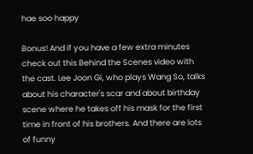hae soo happy

Bonus! And if you have a few extra minutes check out this Behind the Scenes video with the cast. Lee Joon Gi, who plays Wang So, talks about his character's scar and about birthday scene where he takes off his mask for the first time in front of his brothers. And there are lots of funny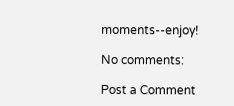moments--enjoy!

No comments:

Post a Comment